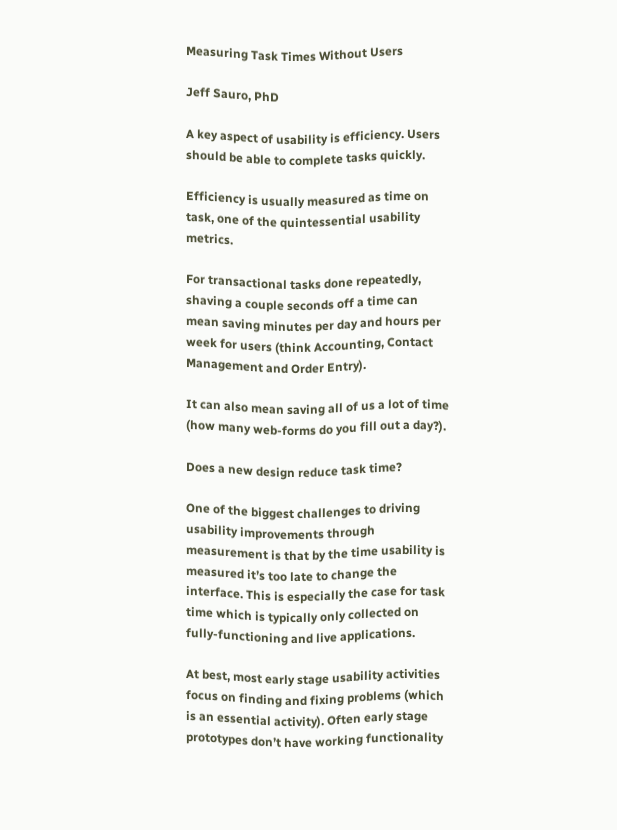Measuring Task Times Without Users

Jeff Sauro, PhD

A key aspect of usability is efficiency. Users should be able to complete tasks quickly.

Efficiency is usually measured as time on task, one of the quintessential usability metrics.

For transactional tasks done repeatedly, shaving a couple seconds off a time can mean saving minutes per day and hours per week for users (think Accounting, Contact Management and Order Entry).

It can also mean saving all of us a lot of time (how many web-forms do you fill out a day?).

Does a new design reduce task time?

One of the biggest challenges to driving usability improvements through measurement is that by the time usability is measured it’s too late to change the interface. This is especially the case for task time which is typically only collected on fully-functioning and live applications.

At best, most early stage usability activities focus on finding and fixing problems (which is an essential activity). Often early stage prototypes don’t have working functionality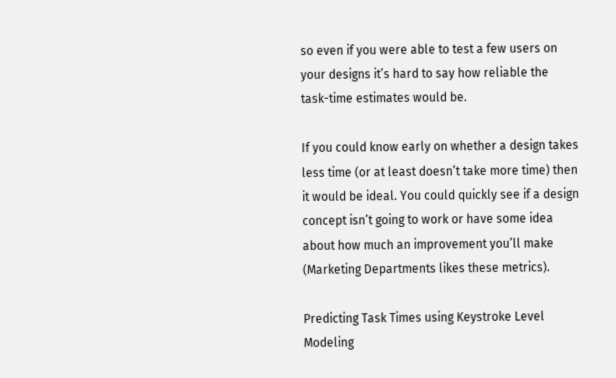so even if you were able to test a few users on your designs it’s hard to say how reliable the task-time estimates would be.

If you could know early on whether a design takes less time (or at least doesn’t take more time) then it would be ideal. You could quickly see if a design concept isn’t going to work or have some idea about how much an improvement you’ll make (Marketing Departments likes these metrics).

Predicting Task Times using Keystroke Level Modeling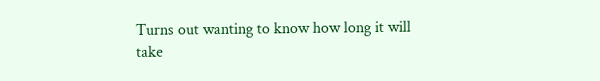Turns out wanting to know how long it will take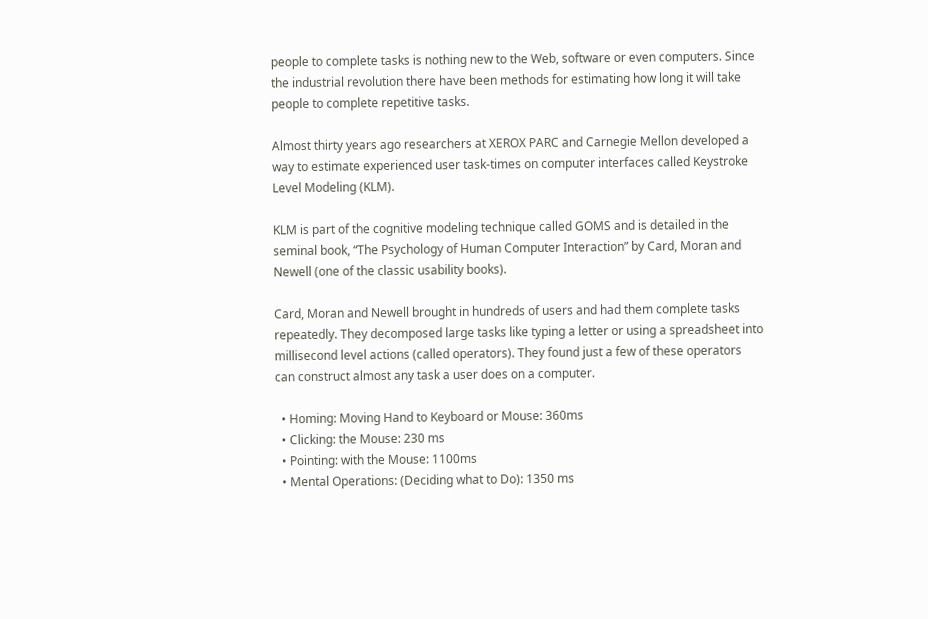people to complete tasks is nothing new to the Web, software or even computers. Since the industrial revolution there have been methods for estimating how long it will take people to complete repetitive tasks.

Almost thirty years ago researchers at XEROX PARC and Carnegie Mellon developed a way to estimate experienced user task-times on computer interfaces called Keystroke Level Modeling (KLM).

KLM is part of the cognitive modeling technique called GOMS and is detailed in the seminal book, “The Psychology of Human Computer Interaction” by Card, Moran and Newell (one of the classic usability books).

Card, Moran and Newell brought in hundreds of users and had them complete tasks repeatedly. They decomposed large tasks like typing a letter or using a spreadsheet into millisecond level actions (called operators). They found just a few of these operators can construct almost any task a user does on a computer.

  • Homing: Moving Hand to Keyboard or Mouse: 360ms
  • Clicking: the Mouse: 230 ms
  • Pointing: with the Mouse: 1100ms
  • Mental Operations: (Deciding what to Do): 1350 ms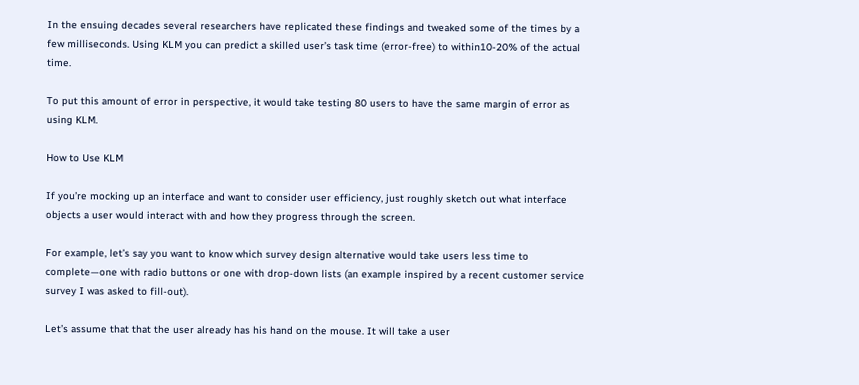In the ensuing decades several researchers have replicated these findings and tweaked some of the times by a few milliseconds. Using KLM you can predict a skilled user’s task time (error-free) to within10-20% of the actual time.

To put this amount of error in perspective, it would take testing 80 users to have the same margin of error as using KLM.

How to Use KLM

If you’re mocking up an interface and want to consider user efficiency, just roughly sketch out what interface objects a user would interact with and how they progress through the screen.

For example, let’s say you want to know which survey design alternative would take users less time to complete—one with radio buttons or one with drop-down lists (an example inspired by a recent customer service survey I was asked to fill-out).

Let’s assume that that the user already has his hand on the mouse. It will take a user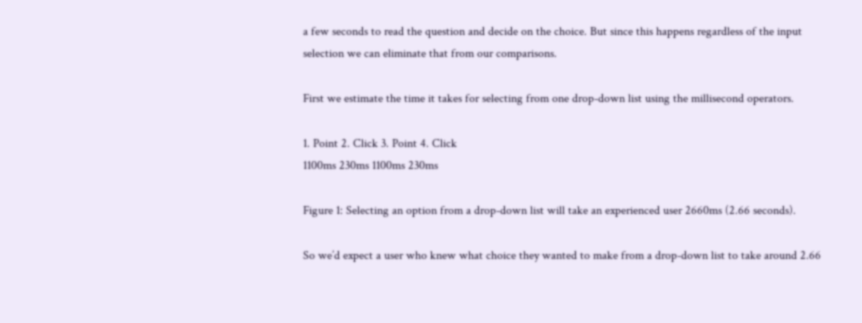a few seconds to read the question and decide on the choice. But since this happens regardless of the input selection we can eliminate that from our comparisons.

First we estimate the time it takes for selecting from one drop-down list using the millisecond operators.

1. Point 2. Click 3. Point 4. Click
1100ms 230ms 1100ms 230ms

Figure 1: Selecting an option from a drop-down list will take an experienced user 2660ms (2.66 seconds).

So we’d expect a user who knew what choice they wanted to make from a drop-down list to take around 2.66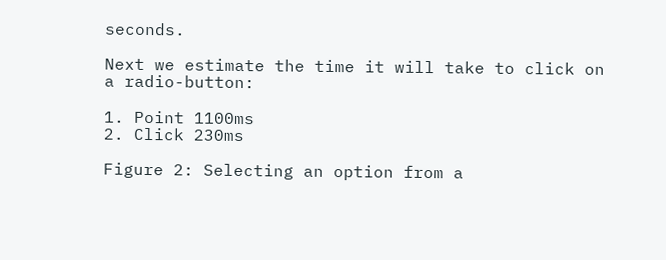seconds.

Next we estimate the time it will take to click on a radio-button:

1. Point 1100ms
2. Click 230ms

Figure 2: Selecting an option from a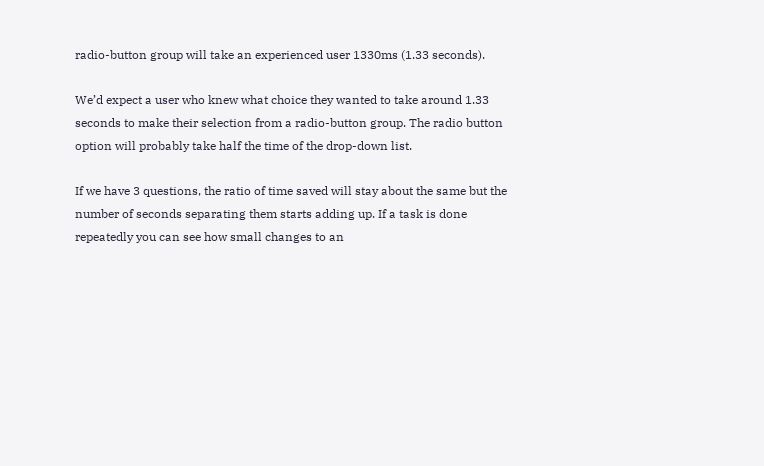radio-button group will take an experienced user 1330ms (1.33 seconds).

We’d expect a user who knew what choice they wanted to take around 1.33 seconds to make their selection from a radio-button group. The radio button option will probably take half the time of the drop-down list.

If we have 3 questions, the ratio of time saved will stay about the same but the number of seconds separating them starts adding up. If a task is done repeatedly you can see how small changes to an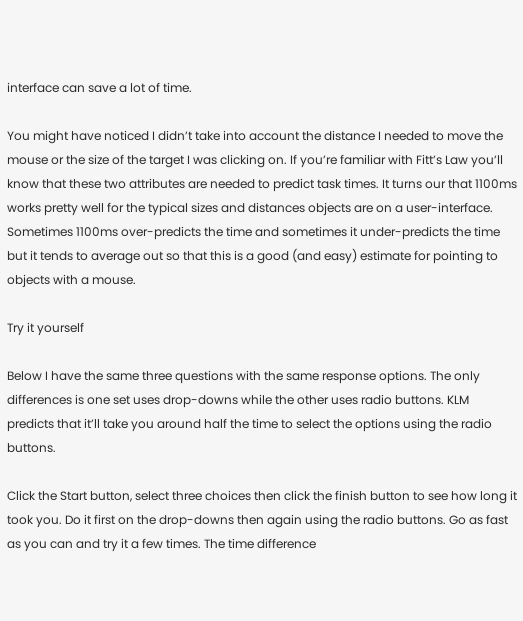interface can save a lot of time.

You might have noticed I didn’t take into account the distance I needed to move the mouse or the size of the target I was clicking on. If you’re familiar with Fitt’s Law you’ll know that these two attributes are needed to predict task times. It turns our that 1100ms works pretty well for the typical sizes and distances objects are on a user-interface. Sometimes 1100ms over-predicts the time and sometimes it under-predicts the time but it tends to average out so that this is a good (and easy) estimate for pointing to objects with a mouse.

Try it yourself

Below I have the same three questions with the same response options. The only differences is one set uses drop-downs while the other uses radio buttons. KLM predicts that it’ll take you around half the time to select the options using the radio buttons.

Click the Start button, select three choices then click the finish button to see how long it took you. Do it first on the drop-downs then again using the radio buttons. Go as fast as you can and try it a few times. The time difference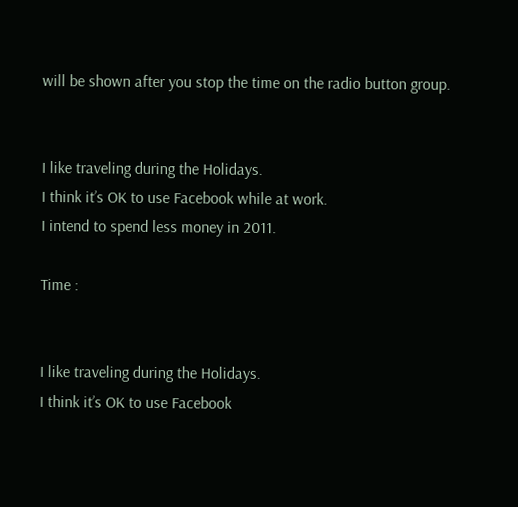will be shown after you stop the time on the radio button group.


I like traveling during the Holidays.
I think it’s OK to use Facebook while at work.
I intend to spend less money in 2011.

Time :


I like traveling during the Holidays.
I think it’s OK to use Facebook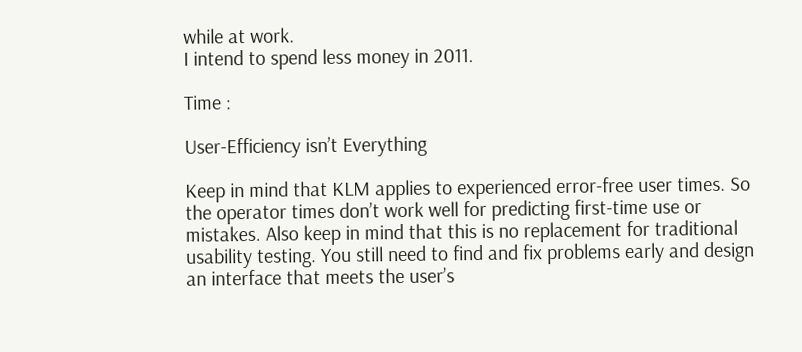while at work.
I intend to spend less money in 2011.

Time :

User-Efficiency isn’t Everything

Keep in mind that KLM applies to experienced error-free user times. So the operator times don’t work well for predicting first-time use or mistakes. Also keep in mind that this is no replacement for traditional usability testing. You still need to find and fix problems early and design an interface that meets the user’s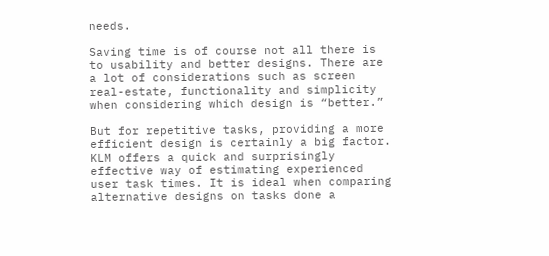needs.

Saving time is of course not all there is to usability and better designs. There are a lot of considerations such as screen real-estate, functionality and simplicity when considering which design is “better.”

But for repetitive tasks, providing a more efficient design is certainly a big factor. KLM offers a quick and surprisingly effective way of estimating experienced user task times. It is ideal when comparing alternative designs on tasks done a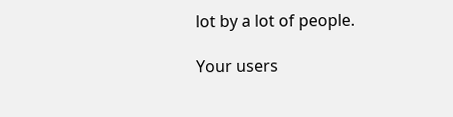lot by a lot of people.

Your users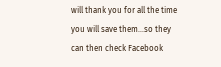will thank you for all the time you will save them…so they can then check Facebook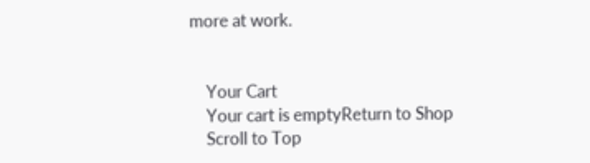more at work.


    Your Cart
    Your cart is emptyReturn to Shop
    Scroll to Top